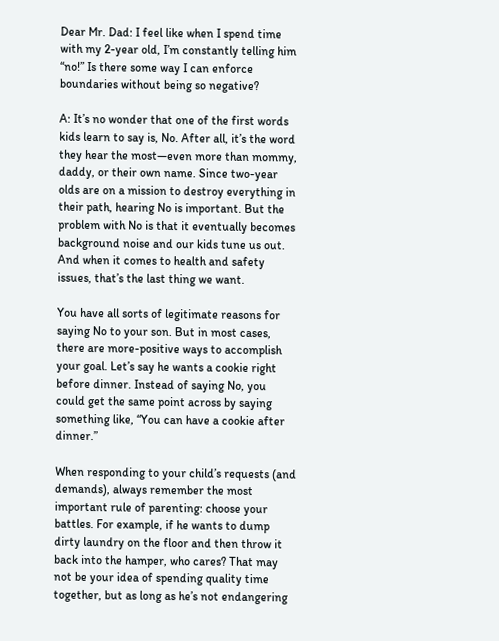Dear Mr. Dad: I feel like when I spend time with my 2-year old, I’m constantly telling him “no!” Is there some way I can enforce boundaries without being so negative?

A: It’s no wonder that one of the first words kids learn to say is, No. After all, it’s the word they hear the most—even more than mommy, daddy, or their own name. Since two-year olds are on a mission to destroy everything in their path, hearing No is important. But the problem with No is that it eventually becomes background noise and our kids tune us out. And when it comes to health and safety issues, that’s the last thing we want.

You have all sorts of legitimate reasons for saying No to your son. But in most cases, there are more-positive ways to accomplish your goal. Let’s say he wants a cookie right before dinner. Instead of saying No, you could get the same point across by saying something like, “You can have a cookie after dinner.”

When responding to your child’s requests (and demands), always remember the most important rule of parenting: choose your battles. For example, if he wants to dump dirty laundry on the floor and then throw it back into the hamper, who cares? That may not be your idea of spending quality time together, but as long as he’s not endangering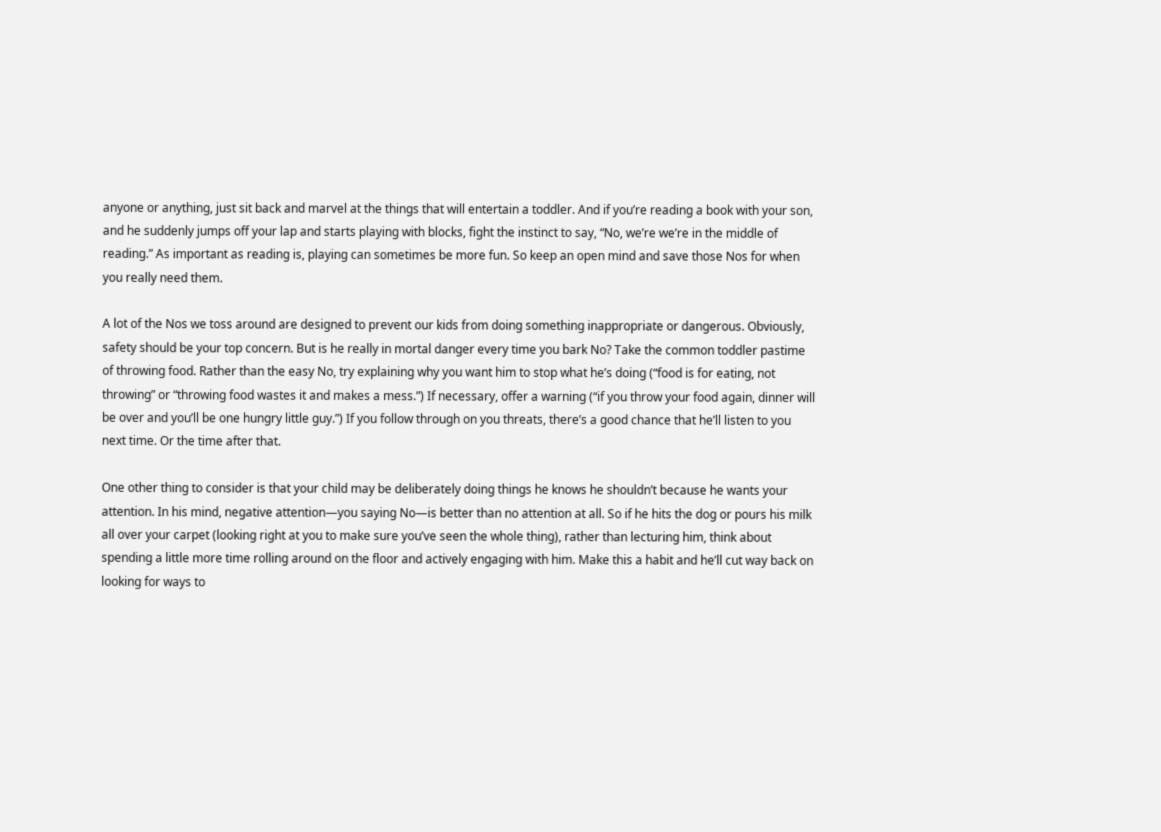anyone or anything, just sit back and marvel at the things that will entertain a toddler. And if you’re reading a book with your son, and he suddenly jumps off your lap and starts playing with blocks, fight the instinct to say, “No, we’re we’re in the middle of reading.” As important as reading is, playing can sometimes be more fun. So keep an open mind and save those Nos for when you really need them.

A lot of the Nos we toss around are designed to prevent our kids from doing something inappropriate or dangerous. Obviously, safety should be your top concern. But is he really in mortal danger every time you bark No? Take the common toddler pastime of throwing food. Rather than the easy No, try explaining why you want him to stop what he’s doing (“food is for eating, not throwing” or “throwing food wastes it and makes a mess.”) If necessary, offer a warning (“if you throw your food again, dinner will be over and you’ll be one hungry little guy.”) If you follow through on you threats, there’s a good chance that he’ll listen to you next time. Or the time after that.

One other thing to consider is that your child may be deliberately doing things he knows he shouldn’t because he wants your attention. In his mind, negative attention—you saying No—is better than no attention at all. So if he hits the dog or pours his milk all over your carpet (looking right at you to make sure you’ve seen the whole thing), rather than lecturing him, think about spending a little more time rolling around on the floor and actively engaging with him. Make this a habit and he’ll cut way back on looking for ways to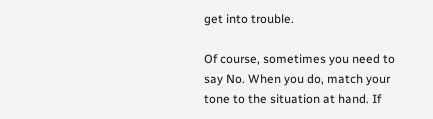get into trouble.

Of course, sometimes you need to say No. When you do, match your tone to the situation at hand. If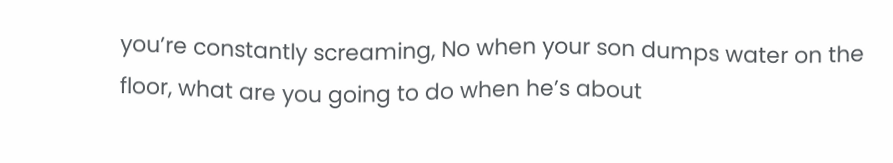you’re constantly screaming, No when your son dumps water on the floor, what are you going to do when he’s about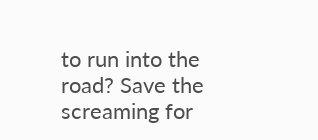to run into the road? Save the screaming for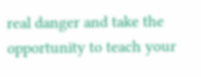real danger and take the opportunity to teach your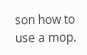son how to use a mop.